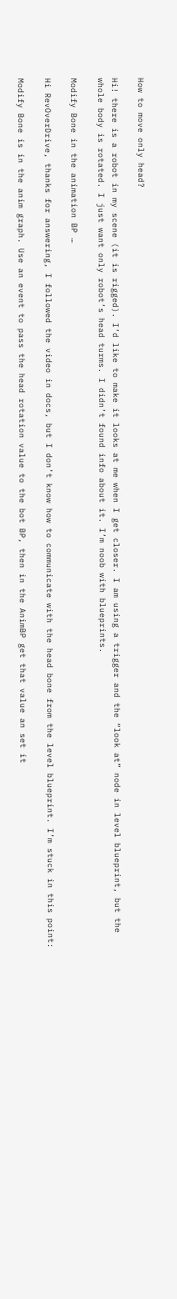How to move only head?

Hi! there is a robot in my scene (it is rigged). I’d like to make it looks at me when I get closer. I am using a trigger and the “look at” node in level blueprint, but the whole body is rotated. I just want only robot’s head turms. I didn’t found info about it. I’m noob with blueprints.

Modify Bone in the animation BP …

Hi RevOverDrive, thanks for answering, I followed the video in docs, but I don’t know how to communicate with the head bone from the level blueprint. I’m stuck in this point:

Modify Bone is in the anim graph. Use an event to pass the head rotation value to the bot BP, then in the AnimBP get that value an set it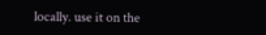locally. use it on the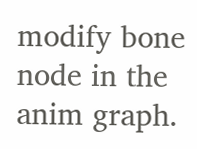modify bone node in the anim graph.